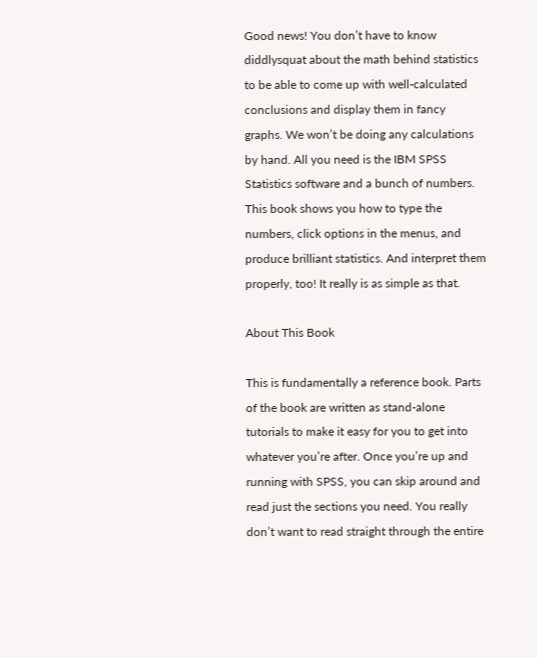Good news! You don’t have to know diddlysquat about the math behind statistics to be able to come up with well-calculated conclusions and display them in fancy graphs. We won’t be doing any calculations by hand. All you need is the IBM SPSS Statistics software and a bunch of numbers. This book shows you how to type the numbers, click options in the menus, and produce brilliant statistics. And interpret them properly, too! It really is as simple as that.

About This Book

This is fundamentally a reference book. Parts of the book are written as stand-alone tutorials to make it easy for you to get into whatever you’re after. Once you’re up and running with SPSS, you can skip around and read just the sections you need. You really don’t want to read straight through the entire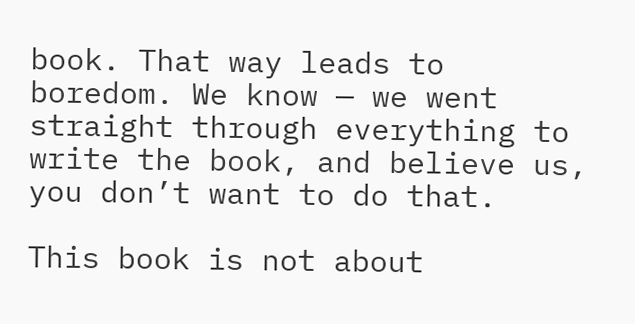book. That way leads to boredom. We know — we went straight through everything to write the book, and believe us, you don’t want to do that.

This book is not about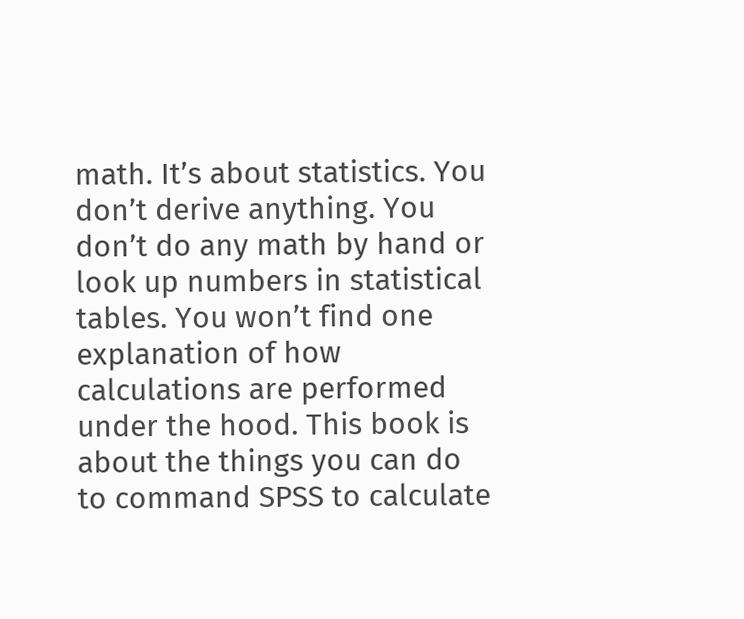math. It’s about statistics. You don’t derive anything. You don’t do any math by hand or look up numbers in statistical tables. You won’t find one explanation of how calculations are performed under the hood. This book is about the things you can do to command SPSS to calculate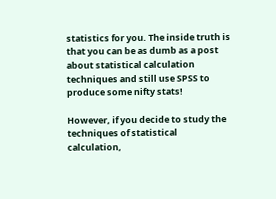statistics for you. The inside truth is that you can be as dumb as a post about statistical calculation techniques and still use SPSS to produce some nifty stats!

However, if you decide to study the techniques of statistical calculation,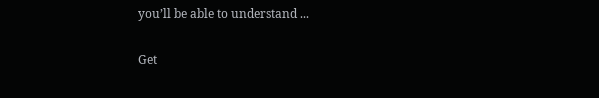you’ll be able to understand ...

Get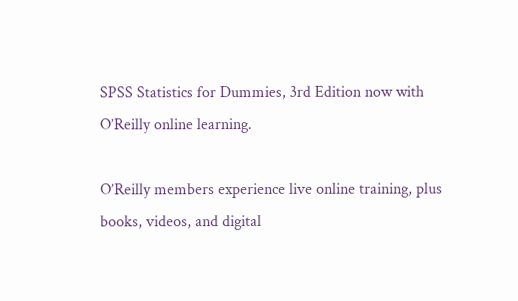SPSS Statistics for Dummies, 3rd Edition now with O’Reilly online learning.

O’Reilly members experience live online training, plus books, videos, and digital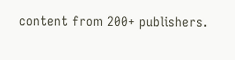content from 200+ publishers.